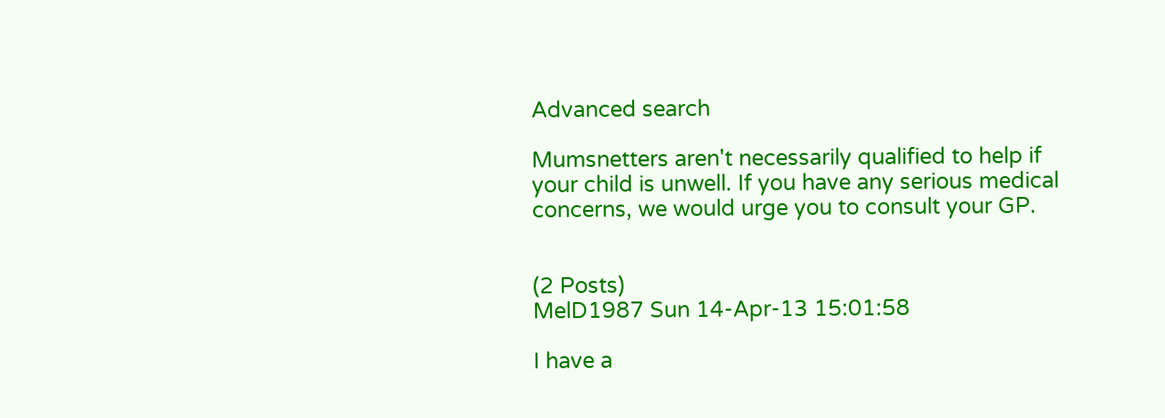Advanced search

Mumsnetters aren't necessarily qualified to help if your child is unwell. If you have any serious medical concerns, we would urge you to consult your GP.


(2 Posts)
MelD1987 Sun 14-Apr-13 15:01:58

I have a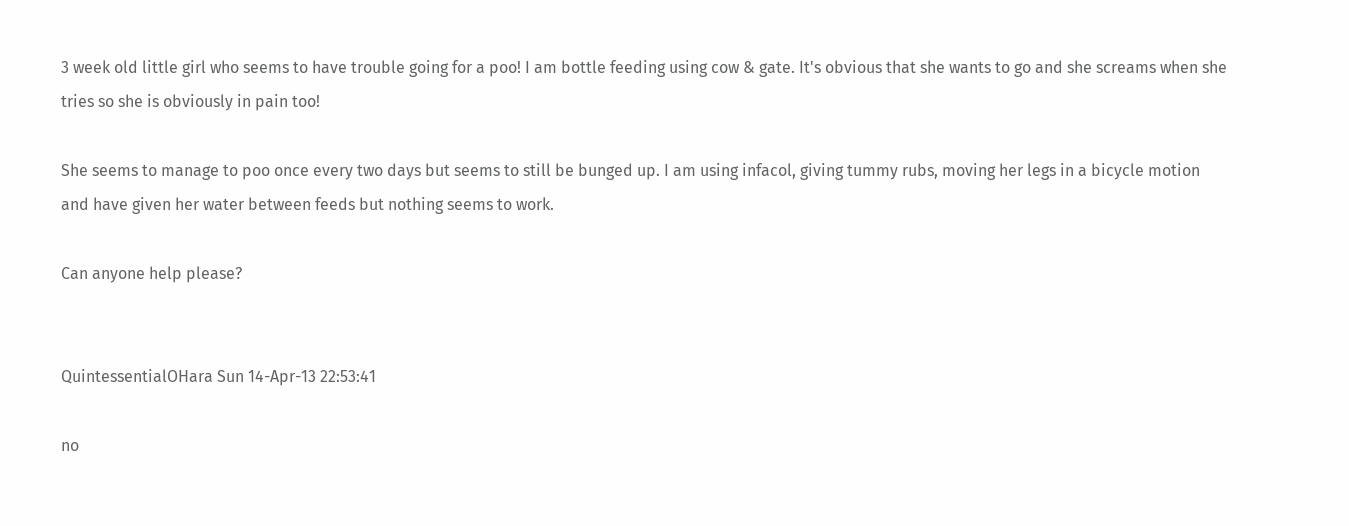3 week old little girl who seems to have trouble going for a poo! I am bottle feeding using cow & gate. It's obvious that she wants to go and she screams when she tries so she is obviously in pain too!

She seems to manage to poo once every two days but seems to still be bunged up. I am using infacol, giving tummy rubs, moving her legs in a bicycle motion and have given her water between feeds but nothing seems to work.

Can anyone help please?


QuintessentialOHara Sun 14-Apr-13 22:53:41

no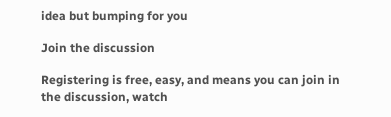idea but bumping for you

Join the discussion

Registering is free, easy, and means you can join in the discussion, watch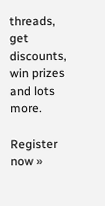threads, get discounts, win prizes and lots more.

Register now »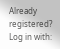Already registered? Log in with: